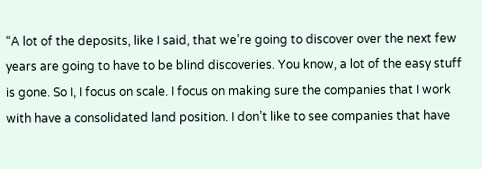“A lot of the deposits, like I said, that we’re going to discover over the next few years are going to have to be blind discoveries. You know, a lot of the easy stuff is gone. So I, I focus on scale. I focus on making sure the companies that I work with have a consolidated land position. I don’t like to see companies that have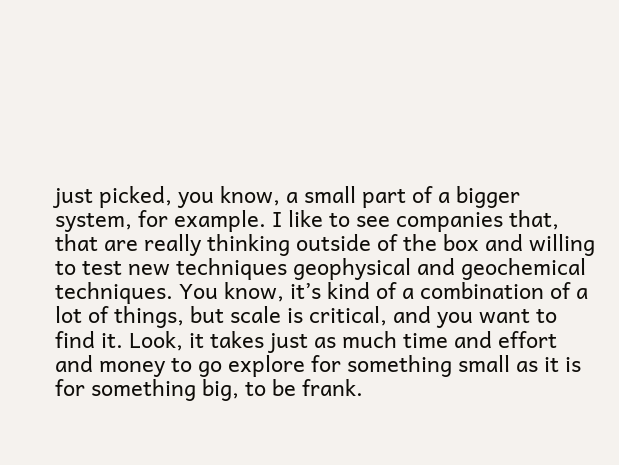just picked, you know, a small part of a bigger system, for example. I like to see companies that, that are really thinking outside of the box and willing to test new techniques geophysical and geochemical techniques. You know, it’s kind of a combination of a lot of things, but scale is critical, and you want to find it. Look, it takes just as much time and effort and money to go explore for something small as it is for something big, to be frank.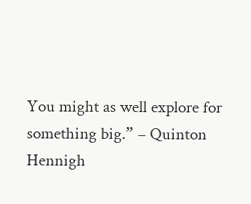You might as well explore for something big.” – Quinton Hennigh